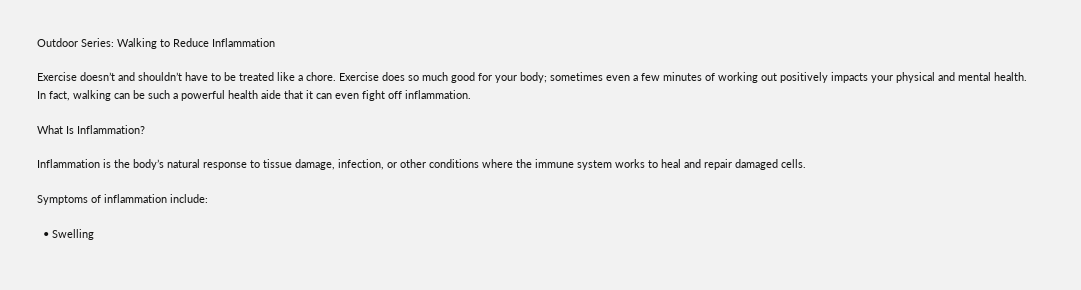Outdoor Series: Walking to Reduce Inflammation

Exercise doesn’t and shouldn’t have to be treated like a chore. Exercise does so much good for your body; sometimes even a few minutes of working out positively impacts your physical and mental health. In fact, walking can be such a powerful health aide that it can even fight off inflammation.

What Is Inflammation?

Inflammation is the body’s natural response to tissue damage, infection, or other conditions where the immune system works to heal and repair damaged cells.

Symptoms of inflammation include:

  • Swelling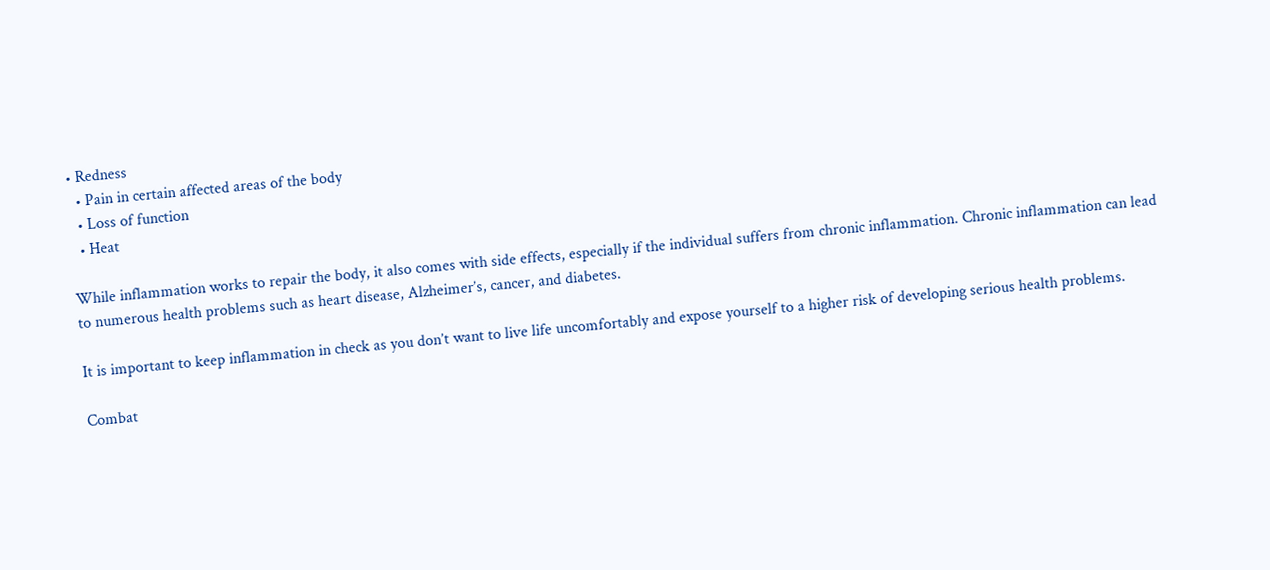• Redness
  • Pain in certain affected areas of the body
  • Loss of function
  • Heat

While inflammation works to repair the body, it also comes with side effects, especially if the individual suffers from chronic inflammation. Chronic inflammation can lead to numerous health problems such as heart disease, Alzheimer’s, cancer, and diabetes.

It is important to keep inflammation in check as you don’t want to live life uncomfortably and expose yourself to a higher risk of developing serious health problems.

Combat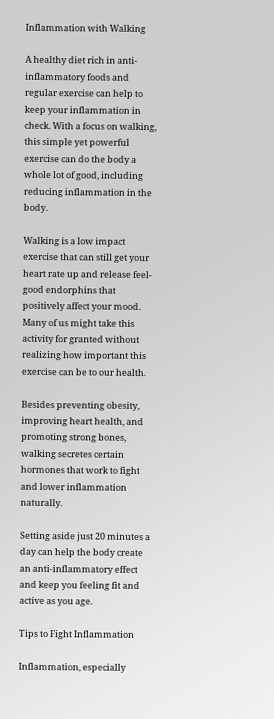Inflammation with Walking

A healthy diet rich in anti-inflammatory foods and regular exercise can help to keep your inflammation in check. With a focus on walking, this simple yet powerful exercise can do the body a whole lot of good, including reducing inflammation in the body.

Walking is a low impact exercise that can still get your heart rate up and release feel-good endorphins that positively affect your mood. Many of us might take this activity for granted without realizing how important this exercise can be to our health.

Besides preventing obesity, improving heart health, and promoting strong bones, walking secretes certain hormones that work to fight and lower inflammation naturally.

Setting aside just 20 minutes a day can help the body create an anti-inflammatory effect and keep you feeling fit and active as you age.

Tips to Fight Inflammation

Inflammation, especially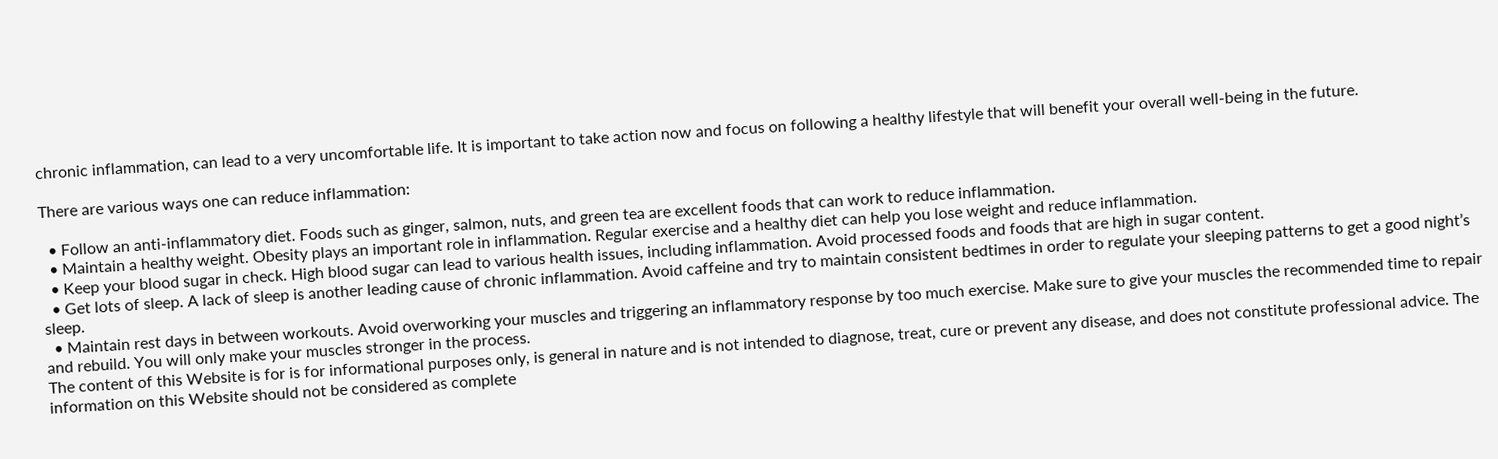chronic inflammation, can lead to a very uncomfortable life. It is important to take action now and focus on following a healthy lifestyle that will benefit your overall well-being in the future.

There are various ways one can reduce inflammation:

  • Follow an anti-inflammatory diet. Foods such as ginger, salmon, nuts, and green tea are excellent foods that can work to reduce inflammation.
  • Maintain a healthy weight. Obesity plays an important role in inflammation. Regular exercise and a healthy diet can help you lose weight and reduce inflammation.
  • Keep your blood sugar in check. High blood sugar can lead to various health issues, including inflammation. Avoid processed foods and foods that are high in sugar content.
  • Get lots of sleep. A lack of sleep is another leading cause of chronic inflammation. Avoid caffeine and try to maintain consistent bedtimes in order to regulate your sleeping patterns to get a good night’s sleep.
  • Maintain rest days in between workouts. Avoid overworking your muscles and triggering an inflammatory response by too much exercise. Make sure to give your muscles the recommended time to repair and rebuild. You will only make your muscles stronger in the process.
The content of this Website is for is for informational purposes only, is general in nature and is not intended to diagnose, treat, cure or prevent any disease, and does not constitute professional advice. The information on this Website should not be considered as complete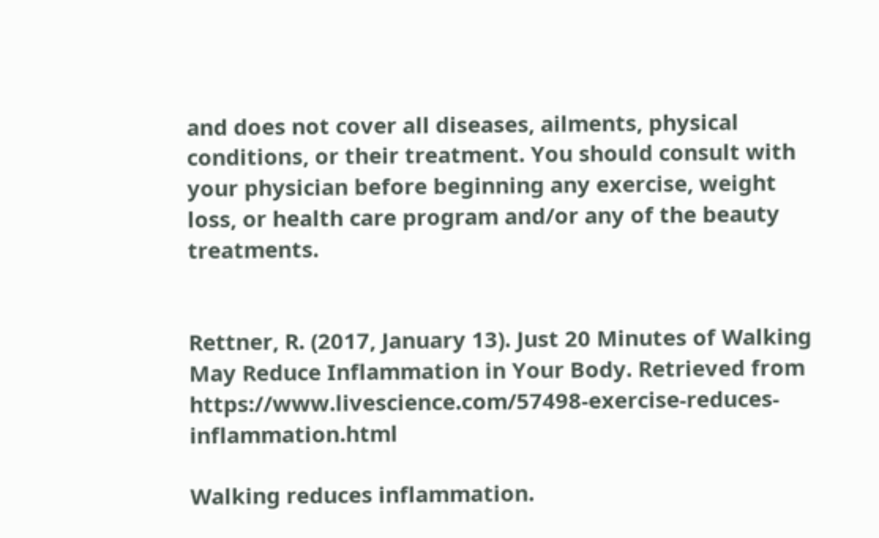and does not cover all diseases, ailments, physical conditions, or their treatment. You should consult with your physician before beginning any exercise, weight loss, or health care program and/or any of the beauty treatments.


Rettner, R. (2017, January 13). Just 20 Minutes of Walking May Reduce Inflammation in Your Body. Retrieved from https://www.livescience.com/57498-exercise-reduces-inflammation.html

Walking reduces inflammation.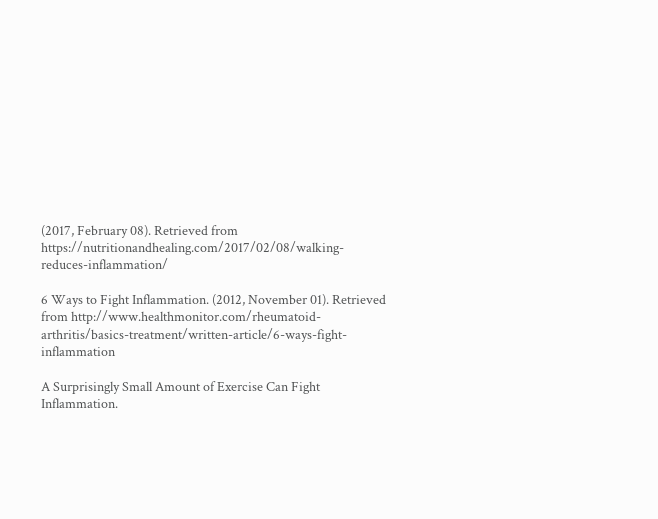(2017, February 08). Retrieved from https://nutritionandhealing.com/2017/02/08/walking-reduces-inflammation/

6 Ways to Fight Inflammation. (2012, November 01). Retrieved from http://www.healthmonitor.com/rheumatoid-arthritis/basics-treatment/written-article/6-ways-fight-inflammation

A Surprisingly Small Amount of Exercise Can Fight Inflammation.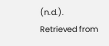(n.d.). Retrieved from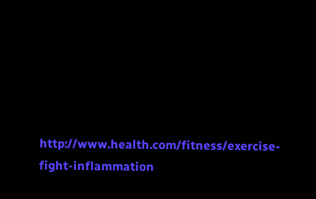http://www.health.com/fitness/exercise-fight-inflammation